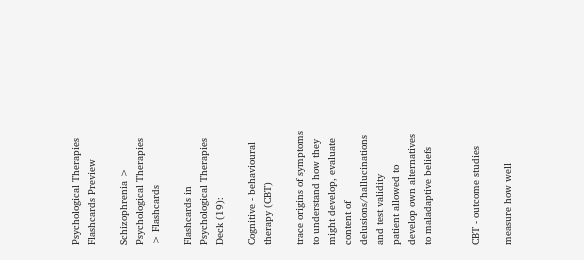Psychological Therapies Flashcards Preview

Schizophrenia > Psychological Therapies > Flashcards

Flashcards in Psychological Therapies Deck (19):

Cognitive - behavioural therapy (CBT)

trace origins of symptoms to understand how they might develop, evaluate content of delusions/hallucinations and test validity
patient allowed to develop own alternatives to maladaptive beliefs


CBT - outcome studies

measure how well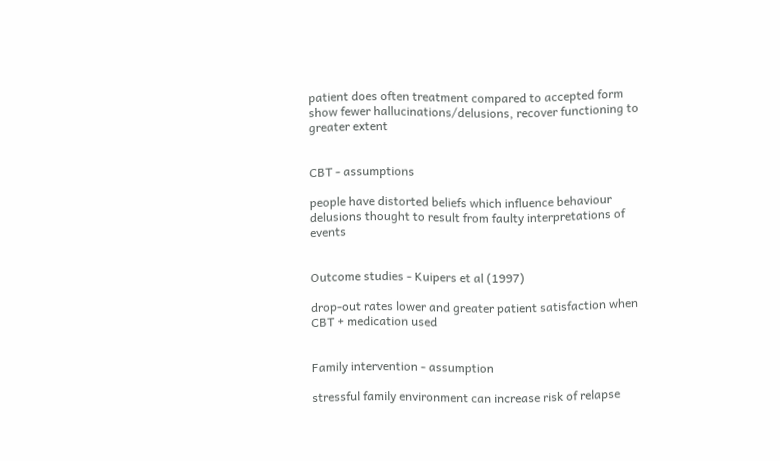patient does often treatment compared to accepted form
show fewer hallucinations/delusions, recover functioning to greater extent


CBT - assumptions

people have distorted beliefs which influence behaviour
delusions thought to result from faulty interpretations of events


Outcome studies - Kuipers et al (1997)

drop-out rates lower and greater patient satisfaction when CBT + medication used


Family intervention - assumption

stressful family environment can increase risk of relapse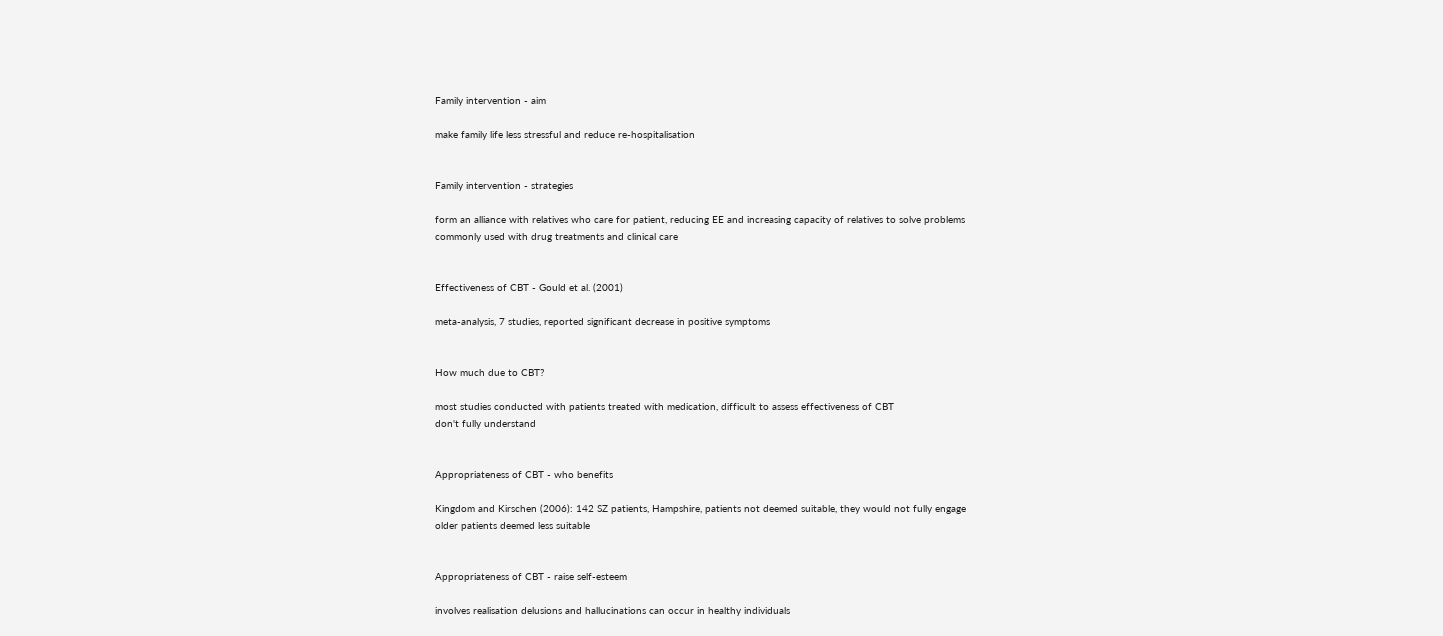Family intervention - aim

make family life less stressful and reduce re-hospitalisation


Family intervention - strategies

form an alliance with relatives who care for patient, reducing EE and increasing capacity of relatives to solve problems
commonly used with drug treatments and clinical care


Effectiveness of CBT - Gould et al. (2001)

meta-analysis, 7 studies, reported significant decrease in positive symptoms


How much due to CBT?

most studies conducted with patients treated with medication, difficult to assess effectiveness of CBT
don't fully understand


Appropriateness of CBT - who benefits

Kingdom and Kirschen (2006): 142 SZ patients, Hampshire, patients not deemed suitable, they would not fully engage
older patients deemed less suitable


Appropriateness of CBT - raise self-esteem

involves realisation delusions and hallucinations can occur in healthy individuals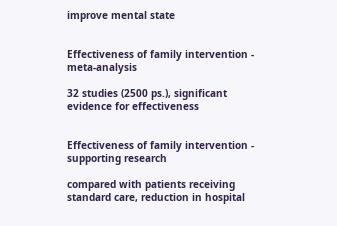improve mental state


Effectiveness of family intervention - meta-analysis

32 studies (2500 ps.), significant evidence for effectiveness


Effectiveness of family intervention - supporting research

compared with patients receiving standard care, reduction in hospital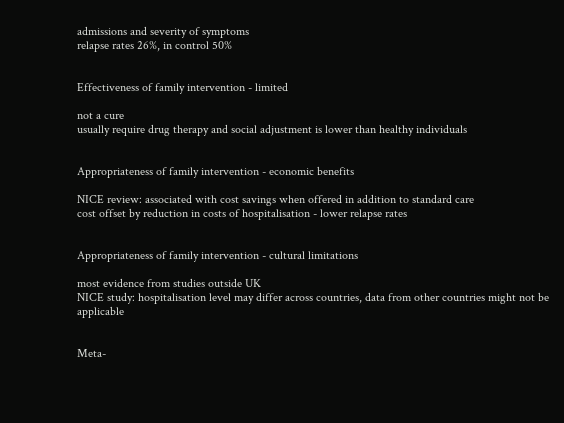admissions and severity of symptoms
relapse rates 26%, in control 50%


Effectiveness of family intervention - limited

not a cure
usually require drug therapy and social adjustment is lower than healthy individuals


Appropriateness of family intervention - economic benefits

NICE review: associated with cost savings when offered in addition to standard care
cost offset by reduction in costs of hospitalisation - lower relapse rates


Appropriateness of family intervention - cultural limitations

most evidence from studies outside UK
NICE study: hospitalisation level may differ across countries, data from other countries might not be applicable


Meta-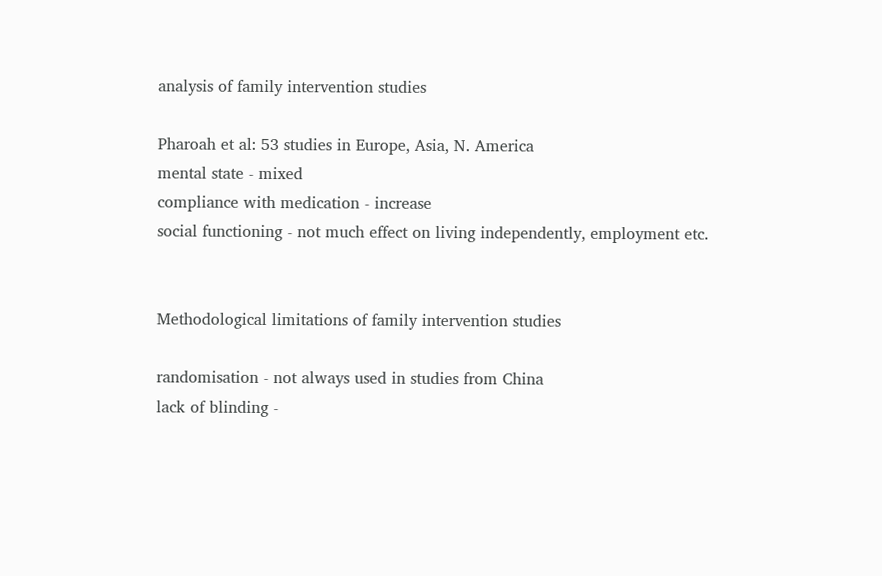analysis of family intervention studies

Pharoah et al: 53 studies in Europe, Asia, N. America
mental state - mixed
compliance with medication - increase
social functioning - not much effect on living independently, employment etc.


Methodological limitations of family intervention studies

randomisation - not always used in studies from China
lack of blinding -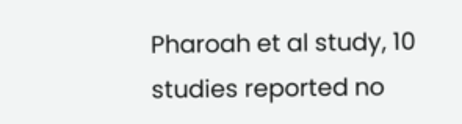Pharoah et al study, 10 studies reported no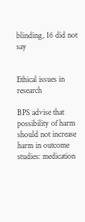blinding, 16 did not say


Ethical issues in research

BPS advise that possibility of harm should not increase
harm in outcome studies: medication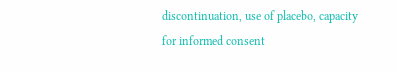discontinuation, use of placebo, capacity for informed consent